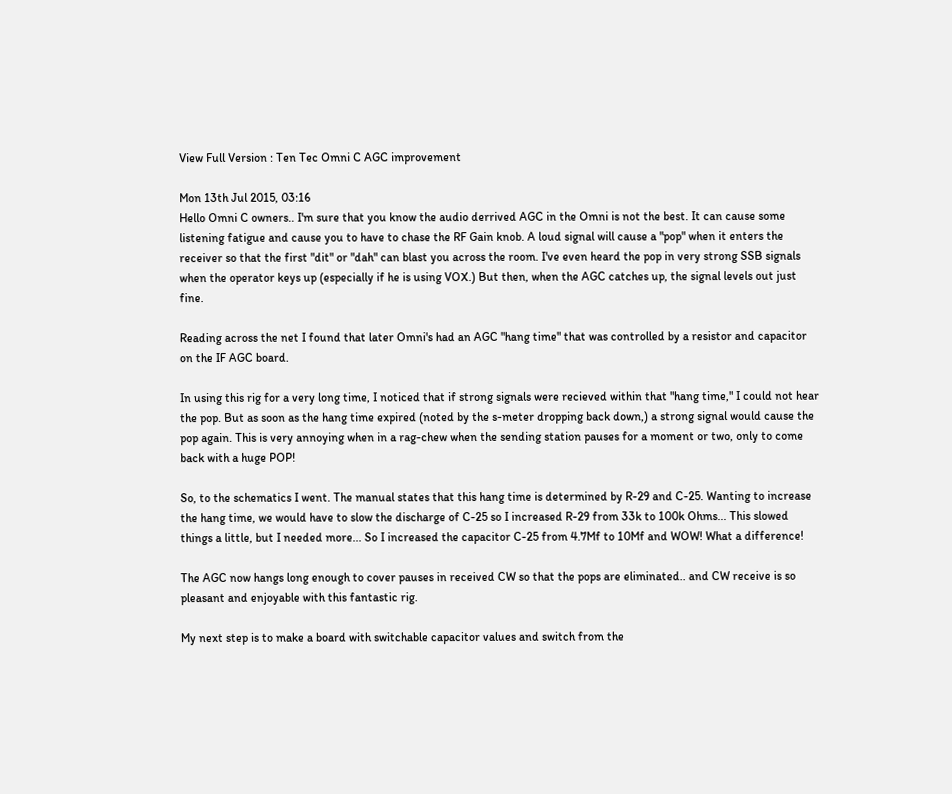View Full Version : Ten Tec Omni C AGC improvement

Mon 13th Jul 2015, 03:16
Hello Omni C owners.. I'm sure that you know the audio derrived AGC in the Omni is not the best. It can cause some listening fatigue and cause you to have to chase the RF Gain knob. A loud signal will cause a "pop" when it enters the receiver so that the first "dit" or "dah" can blast you across the room. I've even heard the pop in very strong SSB signals when the operator keys up (especially if he is using VOX.) But then, when the AGC catches up, the signal levels out just fine.

Reading across the net I found that later Omni's had an AGC "hang time" that was controlled by a resistor and capacitor on the IF AGC board.

In using this rig for a very long time, I noticed that if strong signals were recieved within that "hang time," I could not hear the pop. But as soon as the hang time expired (noted by the s-meter dropping back down,) a strong signal would cause the pop again. This is very annoying when in a rag-chew when the sending station pauses for a moment or two, only to come back with a huge POP!

So, to the schematics I went. The manual states that this hang time is determined by R-29 and C-25. Wanting to increase the hang time, we would have to slow the discharge of C-25 so I increased R-29 from 33k to 100k Ohms... This slowed things a little, but I needed more... So I increased the capacitor C-25 from 4.7Mf to 10Mf and WOW! What a difference!

The AGC now hangs long enough to cover pauses in received CW so that the pops are eliminated.. and CW receive is so pleasant and enjoyable with this fantastic rig.

My next step is to make a board with switchable capacitor values and switch from the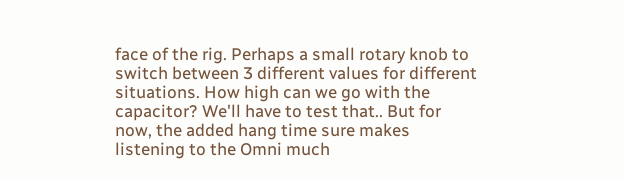face of the rig. Perhaps a small rotary knob to switch between 3 different values for different situations. How high can we go with the capacitor? We'll have to test that.. But for now, the added hang time sure makes listening to the Omni much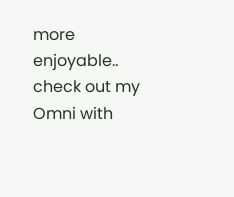more enjoyable.. check out my Omni with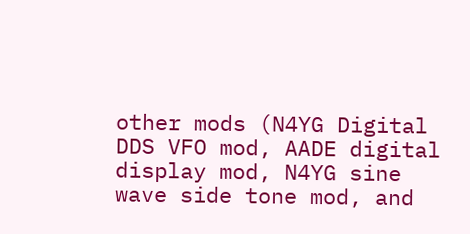other mods (N4YG Digital DDS VFO mod, AADE digital display mod, N4YG sine wave side tone mod, and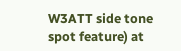W3ATT side tone spot feature) at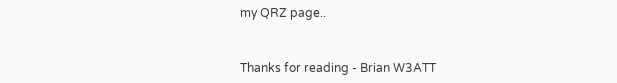my QRZ page..


Thanks for reading - Brian W3ATT